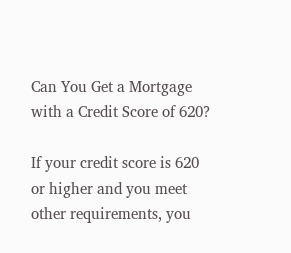Can You Get a Mortgage with a Credit Score of 620?

If your credit score is 620 or higher and you meet other requirements, you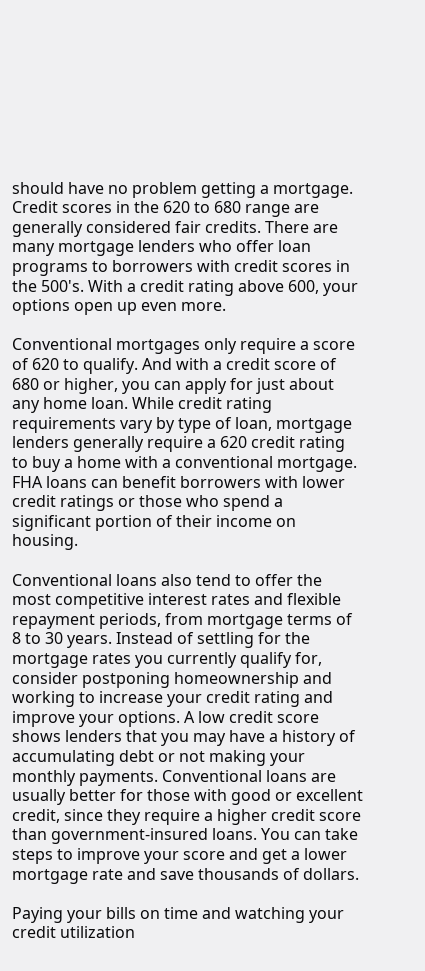should have no problem getting a mortgage. Credit scores in the 620 to 680 range are generally considered fair credits. There are many mortgage lenders who offer loan programs to borrowers with credit scores in the 500's. With a credit rating above 600, your options open up even more.

Conventional mortgages only require a score of 620 to qualify. And with a credit score of 680 or higher, you can apply for just about any home loan. While credit rating requirements vary by type of loan, mortgage lenders generally require a 620 credit rating to buy a home with a conventional mortgage. FHA loans can benefit borrowers with lower credit ratings or those who spend a significant portion of their income on housing.

Conventional loans also tend to offer the most competitive interest rates and flexible repayment periods, from mortgage terms of 8 to 30 years. Instead of settling for the mortgage rates you currently qualify for, consider postponing homeownership and working to increase your credit rating and improve your options. A low credit score shows lenders that you may have a history of accumulating debt or not making your monthly payments. Conventional loans are usually better for those with good or excellent credit, since they require a higher credit score than government-insured loans. You can take steps to improve your score and get a lower mortgage rate and save thousands of dollars.

Paying your bills on time and watching your credit utilization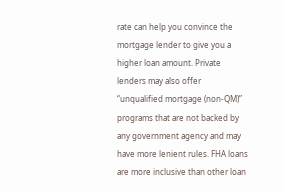rate can help you convince the mortgage lender to give you a higher loan amount. Private lenders may also offer “unqualified mortgage (non-QM)” programs that are not backed by any government agency and may have more lenient rules. FHA loans are more inclusive than other loan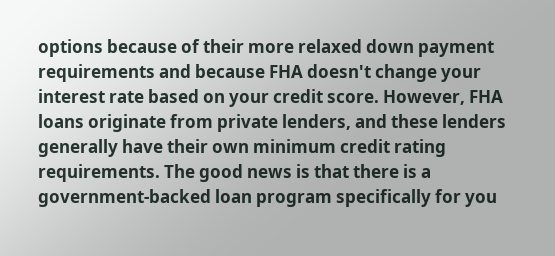options because of their more relaxed down payment requirements and because FHA doesn't change your interest rate based on your credit score. However, FHA loans originate from private lenders, and these lenders generally have their own minimum credit rating requirements. The good news is that there is a government-backed loan program specifically for you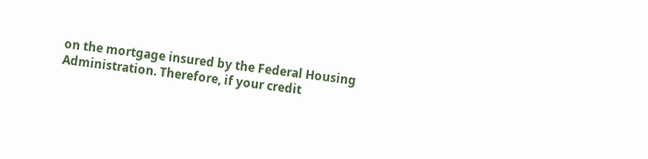on the mortgage insured by the Federal Housing Administration. Therefore, if your credit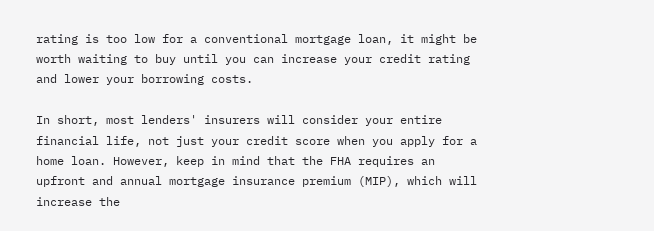rating is too low for a conventional mortgage loan, it might be worth waiting to buy until you can increase your credit rating and lower your borrowing costs.

In short, most lenders' insurers will consider your entire financial life, not just your credit score when you apply for a home loan. However, keep in mind that the FHA requires an upfront and annual mortgage insurance premium (MIP), which will increase the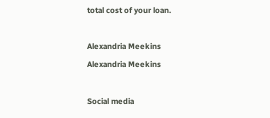total cost of your loan.

Alexandria Meekins
Alexandria Meekins

Social media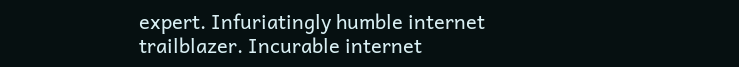expert. Infuriatingly humble internet trailblazer. Incurable internet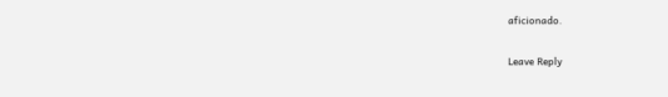aficionado.

Leave Reply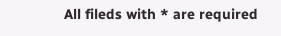All fileds with * are required